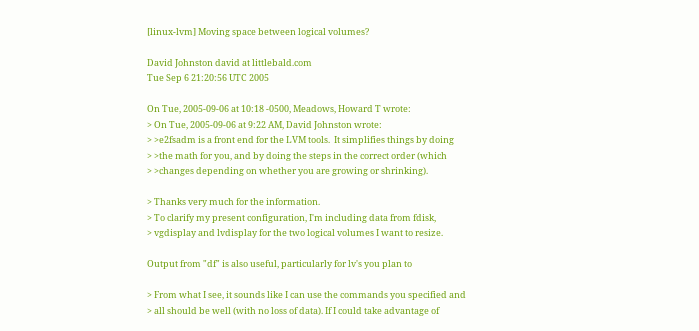[linux-lvm] Moving space between logical volumes?

David Johnston david at littlebald.com
Tue Sep 6 21:20:56 UTC 2005

On Tue, 2005-09-06 at 10:18 -0500, Meadows, Howard T wrote:
> On Tue, 2005-09-06 at 9:22 AM, David Johnston wrote:
> >e2fsadm is a front end for the LVM tools.  It simplifies things by doing
> >the math for you, and by doing the steps in the correct order (which
> >changes depending on whether you are growing or shrinking).

> Thanks very much for the information.
> To clarify my present configuration, I'm including data from fdisk,
> vgdisplay and lvdisplay for the two logical volumes I want to resize.

Output from "df" is also useful, particularly for lv's you plan to

> From what I see, it sounds like I can use the commands you specified and
> all should be well (with no loss of data). If I could take advantage of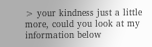> your kindness just a little more, could you look at my information below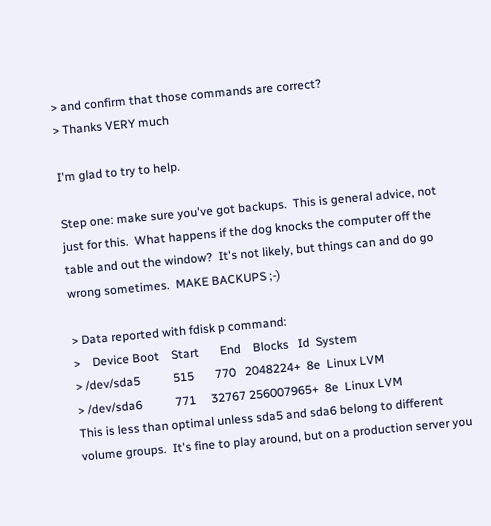> and confirm that those commands are correct?
> Thanks VERY much

I'm glad to try to help.

Step one: make sure you've got backups.  This is general advice, not
just for this.  What happens if the dog knocks the computer off the
table and out the window?  It's not likely, but things can and do go
wrong sometimes.  MAKE BACKUPS ;-)

> Data reported with fdisk p command:
>    Device Boot    Start       End    Blocks   Id  System
> /dev/sda5           515       770   2048224+  8e  Linux LVM
> /dev/sda6           771     32767 256007965+  8e  Linux LVM
This is less than optimal unless sda5 and sda6 belong to different
volume groups.  It's fine to play around, but on a production server you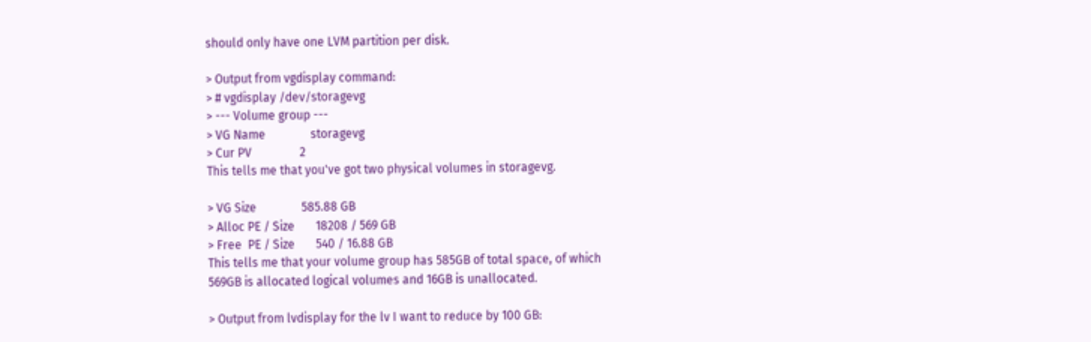should only have one LVM partition per disk.

> Output from vgdisplay command:
> # vgdisplay /dev/storagevg
> --- Volume group ---
> VG Name               storagevg
> Cur PV                2
This tells me that you've got two physical volumes in storagevg.

> VG Size               585.88 GB
> Alloc PE / Size       18208 / 569 GB
> Free  PE / Size       540 / 16.88 GB
This tells me that your volume group has 585GB of total space, of which
569GB is allocated logical volumes and 16GB is unallocated.

> Output from lvdisplay for the lv I want to reduce by 100 GB: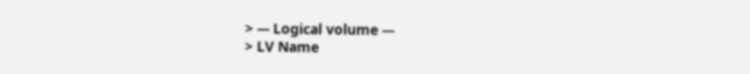> --- Logical volume ---
> LV Name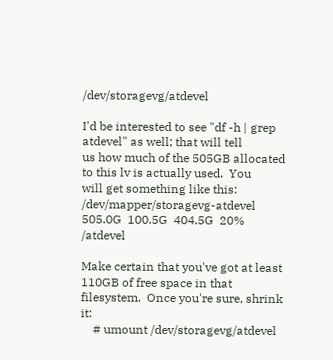/dev/storagevg/atdevel

I'd be interested to see "df -h | grep atdevel" as well; that will tell
us how much of the 505GB allocated to this lv is actually used.  You
will get something like this:
/dev/mapper/storagevg-atdevel   505.0G  100.5G  404.5G  20% /atdevel

Make certain that you've got at least 110GB of free space in that
filesystem.  Once you're sure, shrink it:
    # umount /dev/storagevg/atdevel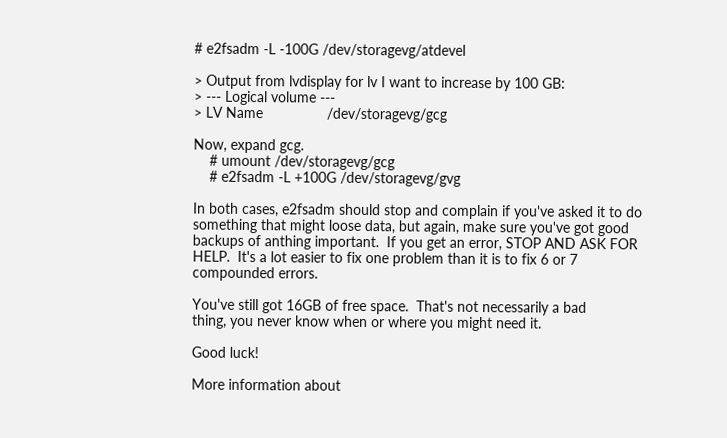# e2fsadm -L -100G /dev/storagevg/atdevel

> Output from lvdisplay for lv I want to increase by 100 GB:
> --- Logical volume ---
> LV Name                /dev/storagevg/gcg

Now, expand gcg.
    # umount /dev/storagevg/gcg
    # e2fsadm -L +100G /dev/storagevg/gvg

In both cases, e2fsadm should stop and complain if you've asked it to do
something that might loose data, but again, make sure you've got good
backups of anthing important.  If you get an error, STOP AND ASK FOR
HELP.  It's a lot easier to fix one problem than it is to fix 6 or 7
compounded errors.

You've still got 16GB of free space.  That's not necessarily a bad
thing, you never know when or where you might need it.

Good luck!

More information about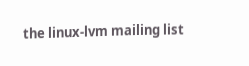the linux-lvm mailing list